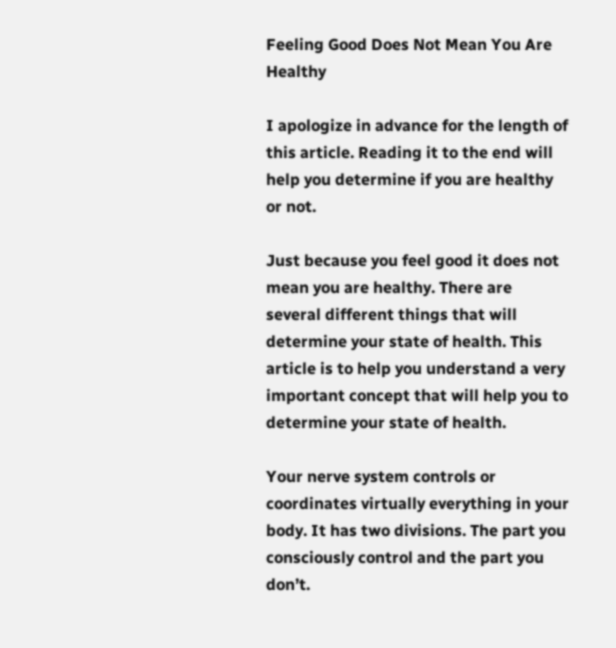Feeling Good Does Not Mean You Are Healthy

I apologize in advance for the length of this article. Reading it to the end will help you determine if you are healthy or not.

Just because you feel good it does not mean you are healthy. There are several different things that will determine your state of health. This article is to help you understand a very important concept that will help you to determine your state of health.

Your nerve system controls or coordinates virtually everything in your body. It has two divisions. The part you consciously control and the part you don’t.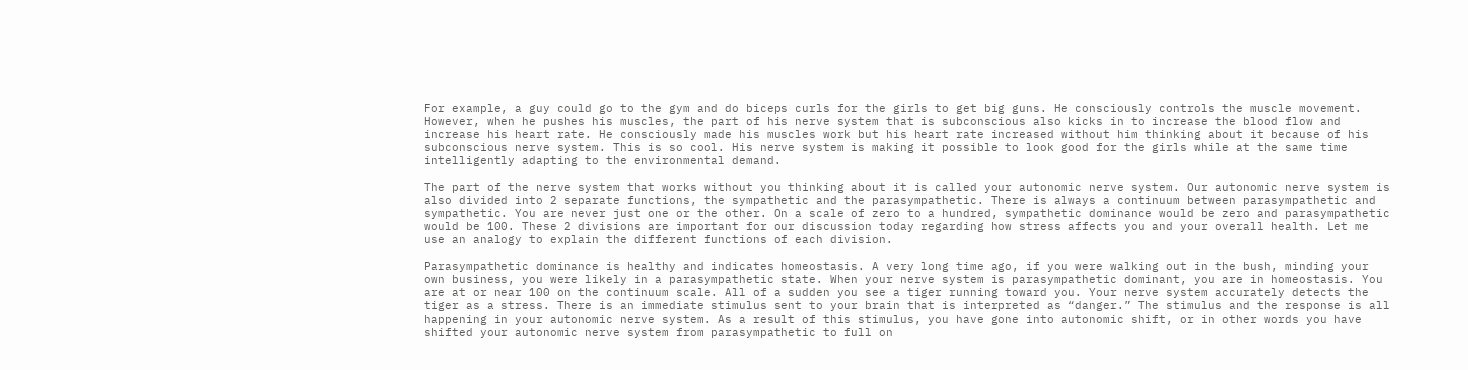For example, a guy could go to the gym and do biceps curls for the girls to get big guns. He consciously controls the muscle movement. However, when he pushes his muscles, the part of his nerve system that is subconscious also kicks in to increase the blood flow and increase his heart rate. He consciously made his muscles work but his heart rate increased without him thinking about it because of his subconscious nerve system. This is so cool. His nerve system is making it possible to look good for the girls while at the same time intelligently adapting to the environmental demand.

The part of the nerve system that works without you thinking about it is called your autonomic nerve system. Our autonomic nerve system is also divided into 2 separate functions, the sympathetic and the parasympathetic. There is always a continuum between parasympathetic and sympathetic. You are never just one or the other. On a scale of zero to a hundred, sympathetic dominance would be zero and parasympathetic would be 100. These 2 divisions are important for our discussion today regarding how stress affects you and your overall health. Let me use an analogy to explain the different functions of each division.

Parasympathetic dominance is healthy and indicates homeostasis. A very long time ago, if you were walking out in the bush, minding your own business, you were likely in a parasympathetic state. When your nerve system is parasympathetic dominant, you are in homeostasis. You are at or near 100 on the continuum scale. All of a sudden you see a tiger running toward you. Your nerve system accurately detects the tiger as a stress. There is an immediate stimulus sent to your brain that is interpreted as “danger.” The stimulus and the response is all happening in your autonomic nerve system. As a result of this stimulus, you have gone into autonomic shift, or in other words you have shifted your autonomic nerve system from parasympathetic to full on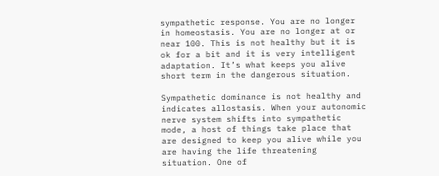sympathetic response. You are no longer in homeostasis. You are no longer at or near 100. This is not healthy but it is ok for a bit and it is very intelligent adaptation. It’s what keeps you alive short term in the dangerous situation.

Sympathetic dominance is not healthy and indicates allostasis. When your autonomic nerve system shifts into sympathetic mode, a host of things take place that are designed to keep you alive while you are having the life threatening situation. One of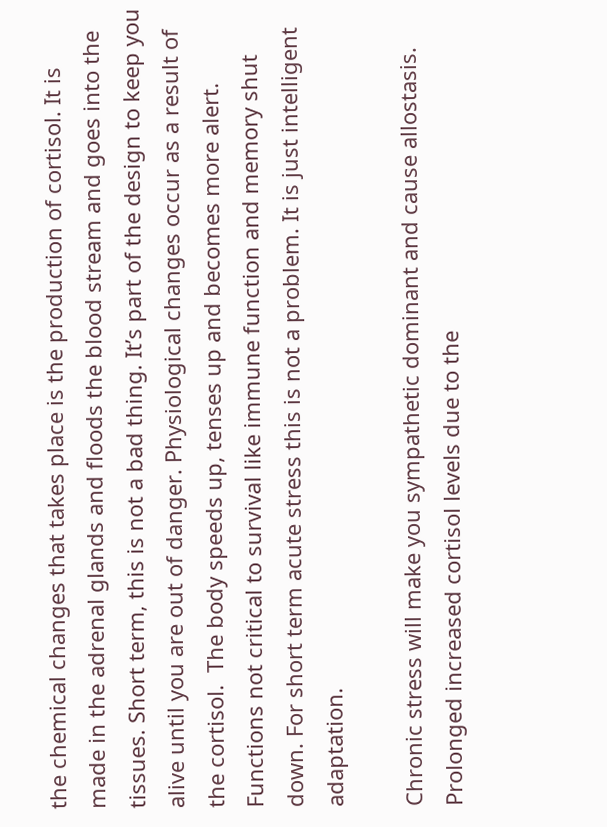the chemical changes that takes place is the production of cortisol. It is made in the adrenal glands and floods the blood stream and goes into the tissues. Short term, this is not a bad thing. It’s part of the design to keep you alive until you are out of danger. Physiological changes occur as a result of the cortisol.  The body speeds up, tenses up and becomes more alert. Functions not critical to survival like immune function and memory shut down. For short term acute stress this is not a problem. It is just intelligent adaptation.

Chronic stress will make you sympathetic dominant and cause allostasis. Prolonged increased cortisol levels due to the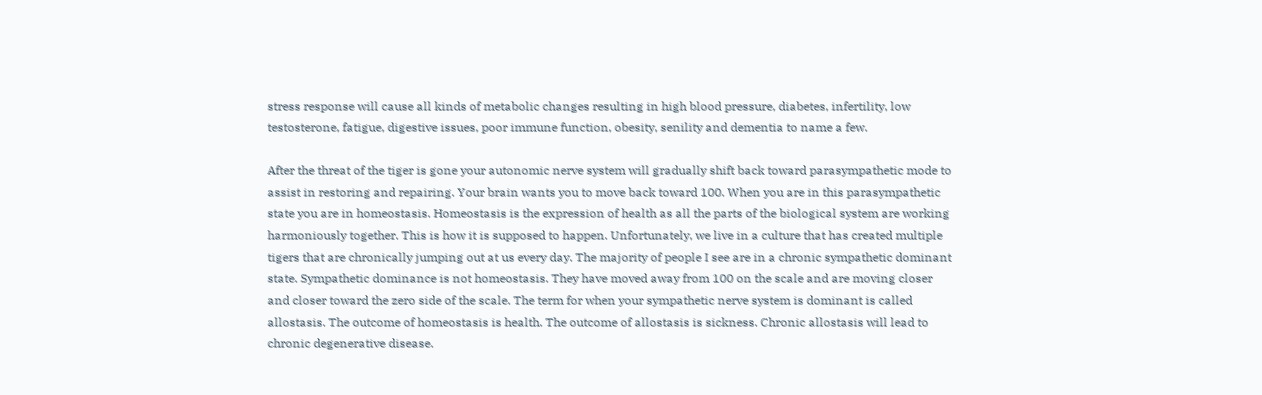stress response will cause all kinds of metabolic changes resulting in high blood pressure, diabetes, infertility, low testosterone, fatigue, digestive issues, poor immune function, obesity, senility and dementia to name a few.

After the threat of the tiger is gone your autonomic nerve system will gradually shift back toward parasympathetic mode to assist in restoring and repairing. Your brain wants you to move back toward 100. When you are in this parasympathetic state you are in homeostasis. Homeostasis is the expression of health as all the parts of the biological system are working harmoniously together. This is how it is supposed to happen. Unfortunately, we live in a culture that has created multiple tigers that are chronically jumping out at us every day. The majority of people I see are in a chronic sympathetic dominant state. Sympathetic dominance is not homeostasis. They have moved away from 100 on the scale and are moving closer and closer toward the zero side of the scale. The term for when your sympathetic nerve system is dominant is called allostasis. The outcome of homeostasis is health. The outcome of allostasis is sickness. Chronic allostasis will lead to chronic degenerative disease.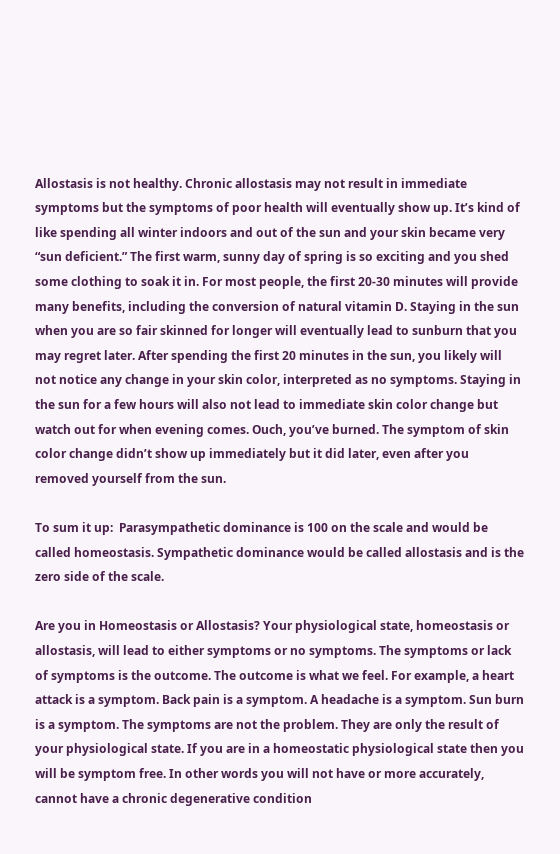Allostasis is not healthy. Chronic allostasis may not result in immediate symptoms but the symptoms of poor health will eventually show up. It’s kind of like spending all winter indoors and out of the sun and your skin became very “sun deficient.” The first warm, sunny day of spring is so exciting and you shed some clothing to soak it in. For most people, the first 20-30 minutes will provide many benefits, including the conversion of natural vitamin D. Staying in the sun when you are so fair skinned for longer will eventually lead to sunburn that you may regret later. After spending the first 20 minutes in the sun, you likely will not notice any change in your skin color, interpreted as no symptoms. Staying in the sun for a few hours will also not lead to immediate skin color change but watch out for when evening comes. Ouch, you’ve burned. The symptom of skin color change didn’t show up immediately but it did later, even after you removed yourself from the sun.

To sum it up:  Parasympathetic dominance is 100 on the scale and would be called homeostasis. Sympathetic dominance would be called allostasis and is the zero side of the scale.

Are you in Homeostasis or Allostasis? Your physiological state, homeostasis or allostasis, will lead to either symptoms or no symptoms. The symptoms or lack of symptoms is the outcome. The outcome is what we feel. For example, a heart attack is a symptom. Back pain is a symptom. A headache is a symptom. Sun burn is a symptom. The symptoms are not the problem. They are only the result of your physiological state. If you are in a homeostatic physiological state then you will be symptom free. In other words you will not have or more accurately, cannot have a chronic degenerative condition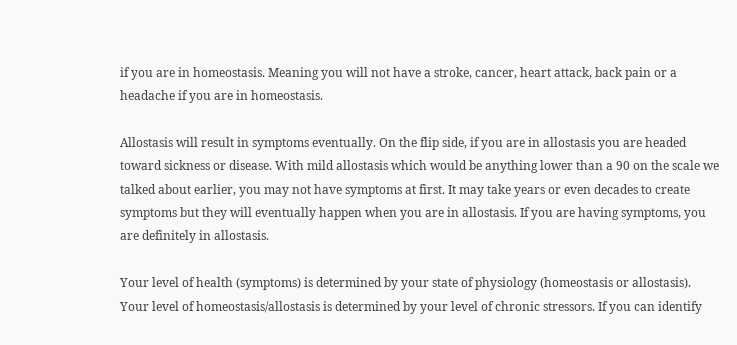if you are in homeostasis. Meaning you will not have a stroke, cancer, heart attack, back pain or a headache if you are in homeostasis.

Allostasis will result in symptoms eventually. On the flip side, if you are in allostasis you are headed toward sickness or disease. With mild allostasis which would be anything lower than a 90 on the scale we talked about earlier, you may not have symptoms at first. It may take years or even decades to create symptoms but they will eventually happen when you are in allostasis. If you are having symptoms, you are definitely in allostasis.

Your level of health (symptoms) is determined by your state of physiology (homeostasis or allostasis).  Your level of homeostasis/allostasis is determined by your level of chronic stressors. If you can identify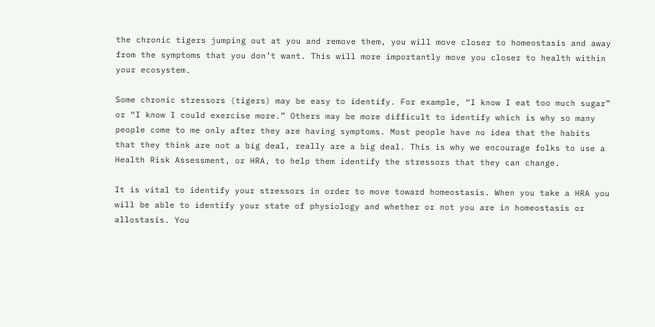the chronic tigers jumping out at you and remove them, you will move closer to homeostasis and away from the symptoms that you don’t want. This will more importantly move you closer to health within your ecosystem.

Some chronic stressors (tigers) may be easy to identify. For example, “I know I eat too much sugar” or “I know I could exercise more.” Others may be more difficult to identify which is why so many people come to me only after they are having symptoms. Most people have no idea that the habits that they think are not a big deal, really are a big deal. This is why we encourage folks to use a Health Risk Assessment, or HRA, to help them identify the stressors that they can change.

It is vital to identify your stressors in order to move toward homeostasis. When you take a HRA you will be able to identify your state of physiology and whether or not you are in homeostasis or allostasis. You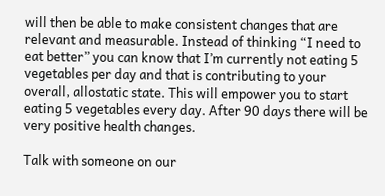will then be able to make consistent changes that are relevant and measurable. Instead of thinking “I need to eat better” you can know that I’m currently not eating 5 vegetables per day and that is contributing to your overall, allostatic state. This will empower you to start eating 5 vegetables every day. After 90 days there will be very positive health changes.

Talk with someone on our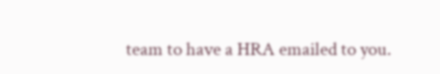team to have a HRA emailed to you.